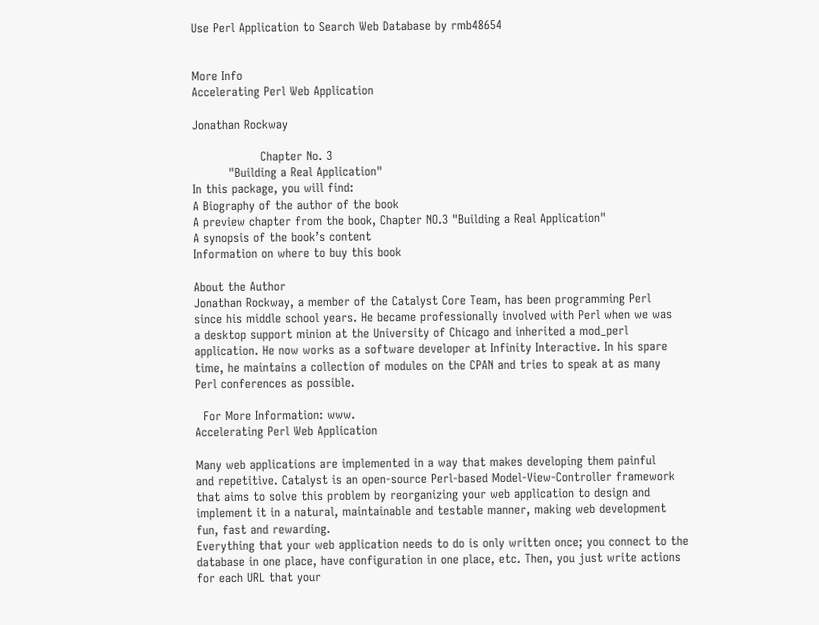Use Perl Application to Search Web Database by rmb48654


More Info
Accelerating Perl Web Application

Jonathan Rockway

                 Chapter No. 3
         "Building a Real Application"
In this package, you will find:
A Biography of the author of the book
A preview chapter from the book, Chapter NO.3 "Building a Real Application"
A synopsis of the book’s content
Information on where to buy this book

About the Author
Jonathan Rockway, a member of the Catalyst Core Team, has been programming Perl
since his middle school years. He became professionally involved with Perl when we was
a desktop support minion at the University of Chicago and inherited a mod_perl
application. He now works as a software developer at Infinity Interactive. In his spare
time, he maintains a collection of modules on the CPAN and tries to speak at as many
Perl conferences as possible.

  For More Information: www.
Accelerating Perl Web Application

Many web applications are implemented in a way that makes developing them painful
and repetitive. Catalyst is an open-source Perl-based Model-View-Controller framework
that aims to solve this problem by reorganizing your web application to design and
implement it in a natural, maintainable and testable manner, making web development
fun, fast and rewarding.
Everything that your web application needs to do is only written once; you connect to the
database in one place, have configuration in one place, etc. Then, you just write actions
for each URL that your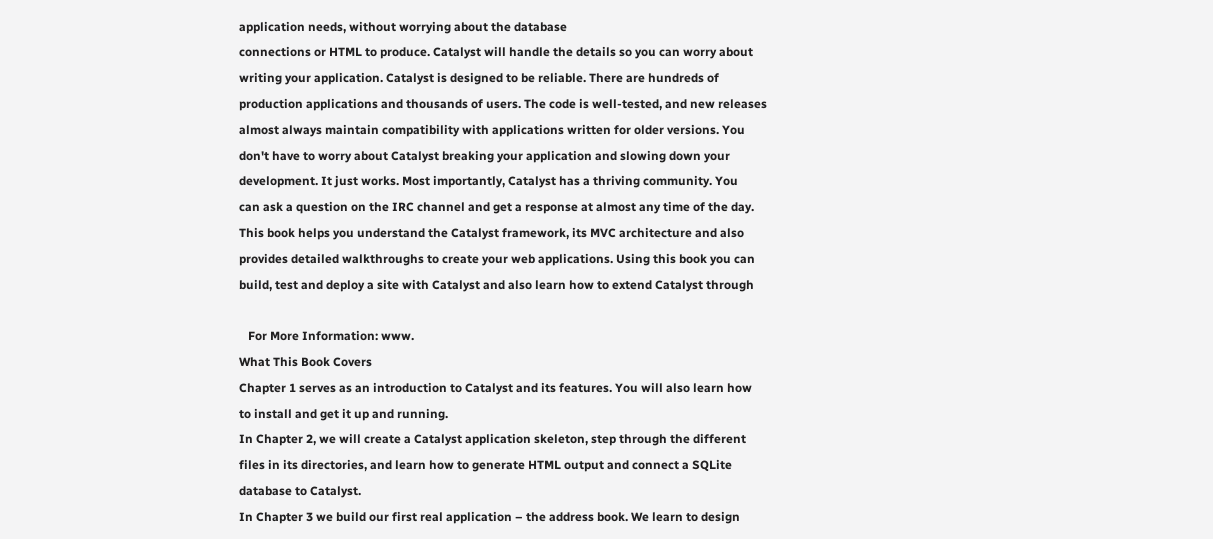application needs, without worrying about the database
connections or HTML to produce. Catalyst will handle the details so you can worry about
writing your application. Catalyst is designed to be reliable. There are hundreds of
production applications and thousands of users. The code is well-tested, and new releases
almost always maintain compatibility with applications written for older versions. You
don't have to worry about Catalyst breaking your application and slowing down your
development. It just works. Most importantly, Catalyst has a thriving community. You
can ask a question on the IRC channel and get a response at almost any time of the day.
This book helps you understand the Catalyst framework, its MVC architecture and also
provides detailed walkthroughs to create your web applications. Using this book you can
build, test and deploy a site with Catalyst and also learn how to extend Catalyst through

   For More Information: www.
What This Book Covers
Chapter 1 serves as an introduction to Catalyst and its features. You will also learn how
to install and get it up and running.
In Chapter 2, we will create a Catalyst application skeleton, step through the different
files in its directories, and learn how to generate HTML output and connect a SQLite
database to Catalyst.
In Chapter 3 we build our first real application – the address book. We learn to design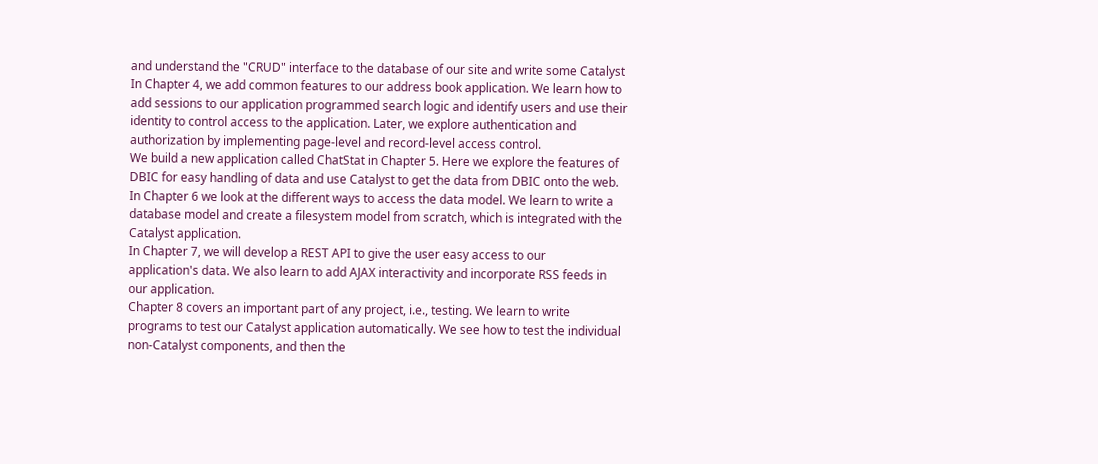and understand the "CRUD" interface to the database of our site and write some Catalyst
In Chapter 4, we add common features to our address book application. We learn how to
add sessions to our application programmed search logic and identify users and use their
identity to control access to the application. Later, we explore authentication and
authorization by implementing page-level and record-level access control.
We build a new application called ChatStat in Chapter 5. Here we explore the features of
DBIC for easy handling of data and use Catalyst to get the data from DBIC onto the web.
In Chapter 6 we look at the different ways to access the data model. We learn to write a
database model and create a filesystem model from scratch, which is integrated with the
Catalyst application.
In Chapter 7, we will develop a REST API to give the user easy access to our
application's data. We also learn to add AJAX interactivity and incorporate RSS feeds in
our application.
Chapter 8 covers an important part of any project, i.e., testing. We learn to write
programs to test our Catalyst application automatically. We see how to test the individual
non-Catalyst components, and then the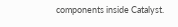components inside Catalyst.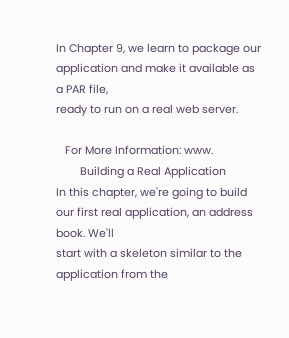In Chapter 9, we learn to package our application and make it available as a PAR file,
ready to run on a real web server.

   For More Information: www.
        Building a Real Application
In this chapter, we're going to build our first real application, an address book. We'll
start with a skeleton similar to the application from the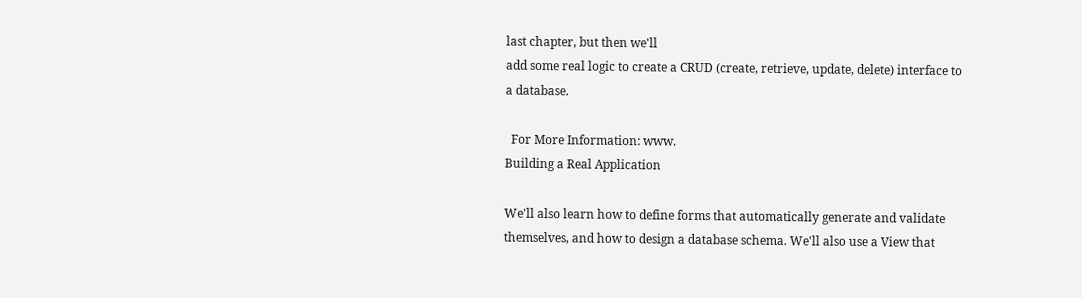last chapter, but then we'll
add some real logic to create a CRUD (create, retrieve, update, delete) interface to
a database.

  For More Information: www.
Building a Real Application

We'll also learn how to define forms that automatically generate and validate
themselves, and how to design a database schema. We'll also use a View that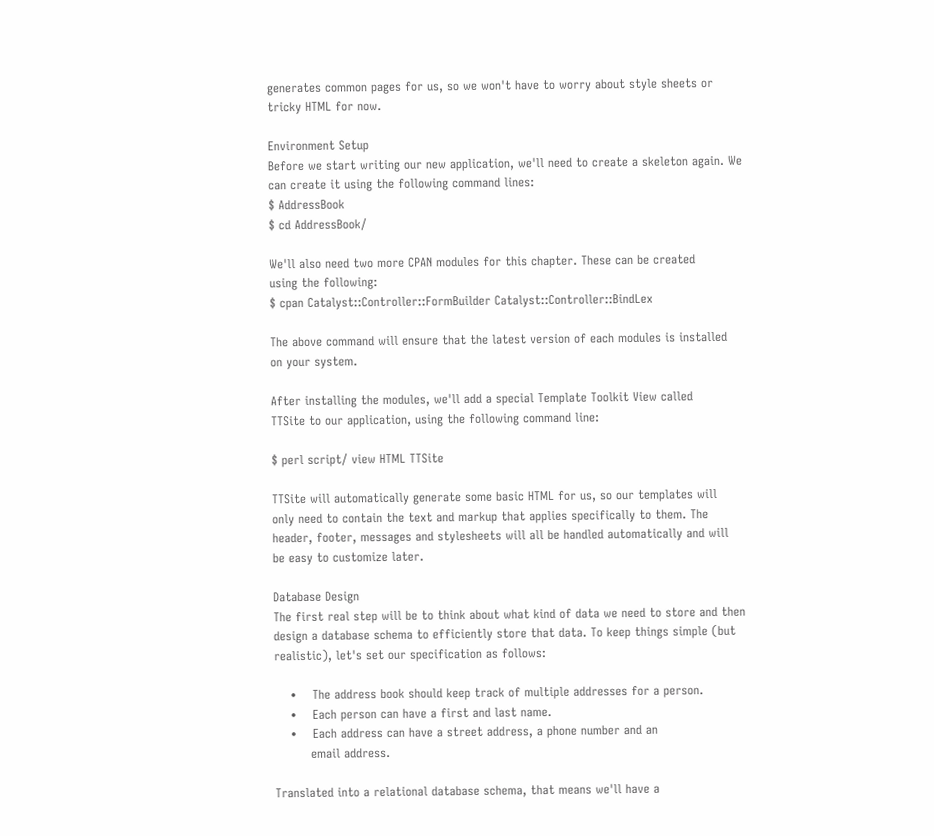generates common pages for us, so we won't have to worry about style sheets or
tricky HTML for now.

Environment Setup
Before we start writing our new application, we'll need to create a skeleton again. We
can create it using the following command lines:
$ AddressBook
$ cd AddressBook/

We'll also need two more CPAN modules for this chapter. These can be created
using the following:
$ cpan Catalyst::Controller::FormBuilder Catalyst::Controller::BindLex

The above command will ensure that the latest version of each modules is installed
on your system.

After installing the modules, we'll add a special Template Toolkit View called
TTSite to our application, using the following command line:

$ perl script/ view HTML TTSite

TTSite will automatically generate some basic HTML for us, so our templates will
only need to contain the text and markup that applies specifically to them. The
header, footer, messages and stylesheets will all be handled automatically and will
be easy to customize later.

Database Design
The first real step will be to think about what kind of data we need to store and then
design a database schema to efficiently store that data. To keep things simple (but
realistic), let's set our specification as follows:

    •    The address book should keep track of multiple addresses for a person.
    •    Each person can have a first and last name.
    •    Each address can have a street address, a phone number and an
         email address.

Translated into a relational database schema, that means we'll have a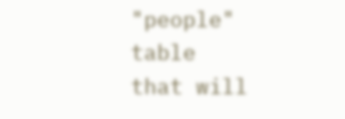"people" table
that will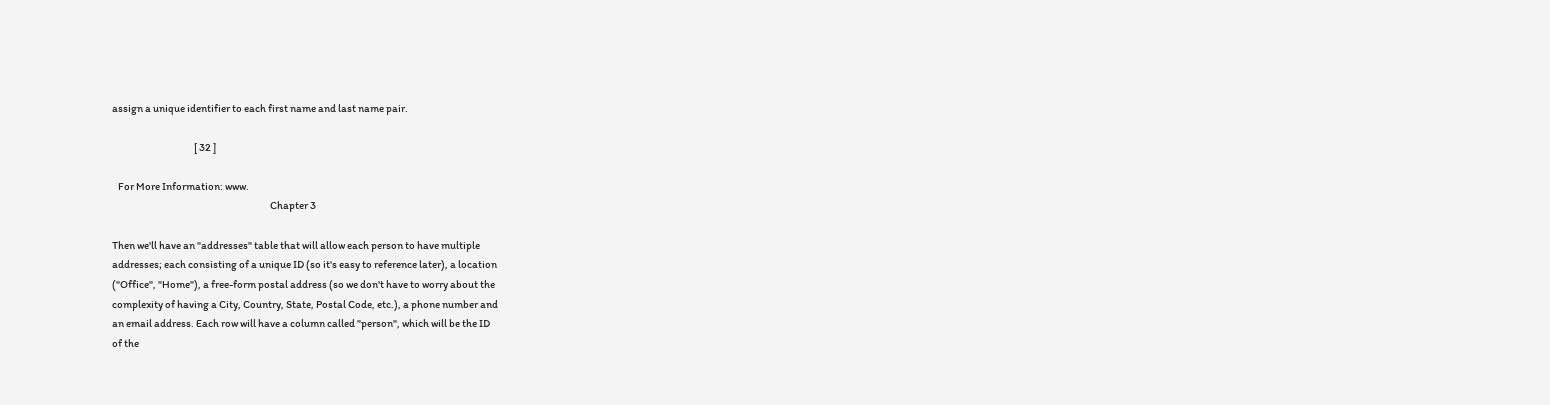assign a unique identifier to each first name and last name pair.

                                         [ 32 ]

   For More Information: www.
                                                                               Chapter 3

Then we'll have an "addresses" table that will allow each person to have multiple
addresses; each consisting of a unique ID (so it's easy to reference later), a location
("Office", "Home"), a free-form postal address (so we don't have to worry about the
complexity of having a City, Country, State, Postal Code, etc.), a phone number and
an email address. Each row will have a column called "person", which will be the ID
of the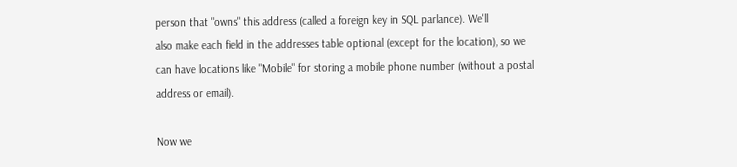person that "owns" this address (called a foreign key in SQL parlance). We'll
also make each field in the addresses table optional (except for the location), so we
can have locations like "Mobile" for storing a mobile phone number (without a postal
address or email).

Now we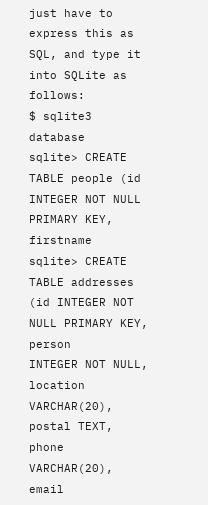just have to express this as SQL, and type it into SQLite as follows:
$ sqlite3 database
sqlite> CREATE TABLE people (id INTEGER NOT NULL PRIMARY KEY, firstname
sqlite> CREATE TABLE addresses (id INTEGER NOT NULL PRIMARY KEY, person
INTEGER NOT NULL, location VARCHAR(20), postal TEXT, phone VARCHAR(20),
email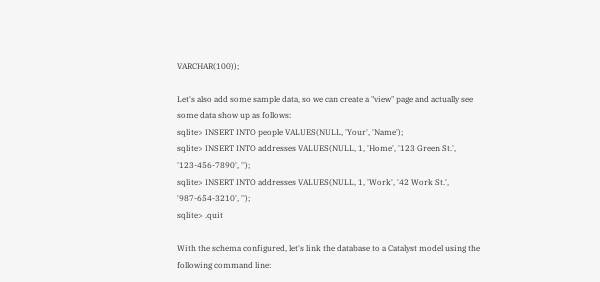VARCHAR(100));

Let's also add some sample data, so we can create a "view" page and actually see
some data show up as follows:
sqlite> INSERT INTO people VALUES(NULL, 'Your', 'Name');
sqlite> INSERT INTO addresses VALUES(NULL, 1, 'Home', '123 Green St.',
'123-456-7890', '');
sqlite> INSERT INTO addresses VALUES(NULL, 1, 'Work', '42 Work St.',
'987-654-3210', '');
sqlite> .quit

With the schema configured, let's link the database to a Catalyst model using the
following command line: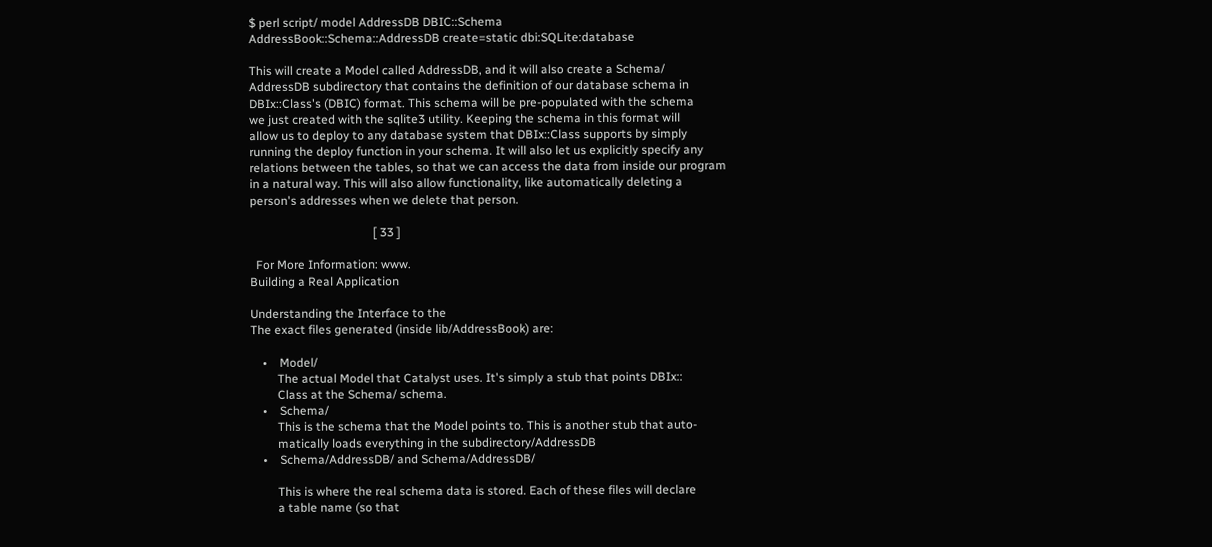$ perl script/ model AddressDB DBIC::Schema
AddressBook::Schema::AddressDB create=static dbi:SQLite:database

This will create a Model called AddressDB, and it will also create a Schema/
AddressDB subdirectory that contains the definition of our database schema in
DBIx::Class's (DBIC) format. This schema will be pre-populated with the schema
we just created with the sqlite3 utility. Keeping the schema in this format will
allow us to deploy to any database system that DBIx::Class supports by simply
running the deploy function in your schema. It will also let us explicitly specify any
relations between the tables, so that we can access the data from inside our program
in a natural way. This will also allow functionality, like automatically deleting a
person's addresses when we delete that person.

                                         [ 33 ]

  For More Information: www.
Building a Real Application

Understanding the Interface to the
The exact files generated (inside lib/AddressBook) are:

    •    Model/
         The actual Model that Catalyst uses. It's simply a stub that points DBIx::
         Class at the Schema/ schema.
    •    Schema/
         This is the schema that the Model points to. This is another stub that auto-
         matically loads everything in the subdirectory/AddressDB
    •    Schema/AddressDB/ and Schema/AddressDB/

         This is where the real schema data is stored. Each of these files will declare
         a table name (so that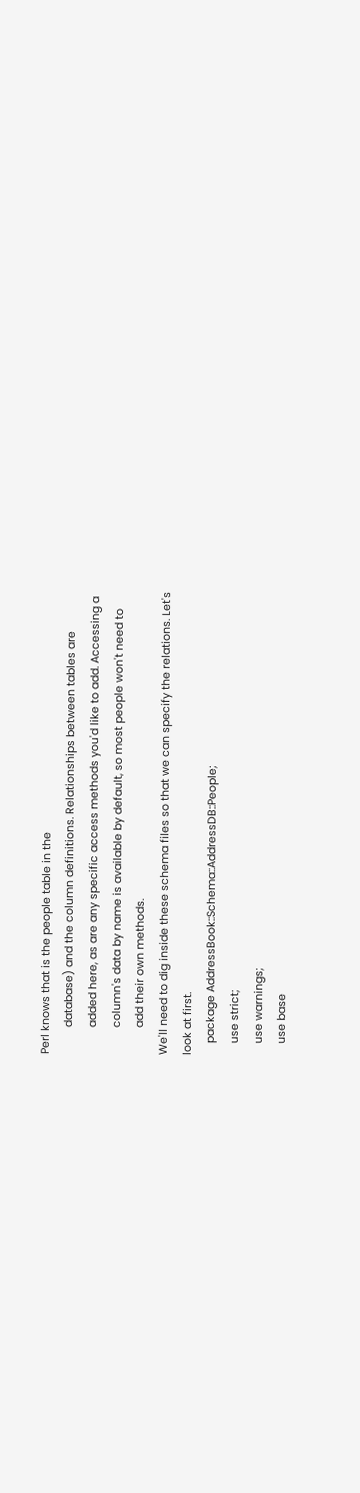Perl knows that is the people table in the
         database) and the column definitions. Relationships between tables are
         added here, as are any specific access methods you'd like to add. Accessing a
         column's data by name is available by default, so most people won't need to
         add their own methods.
We'll need to dig inside these schema files so that we can specify the relations. Let's
look at first.
    package AddressBook::Schema::AddressDB::People;
    use strict;
    use warnings;
    use base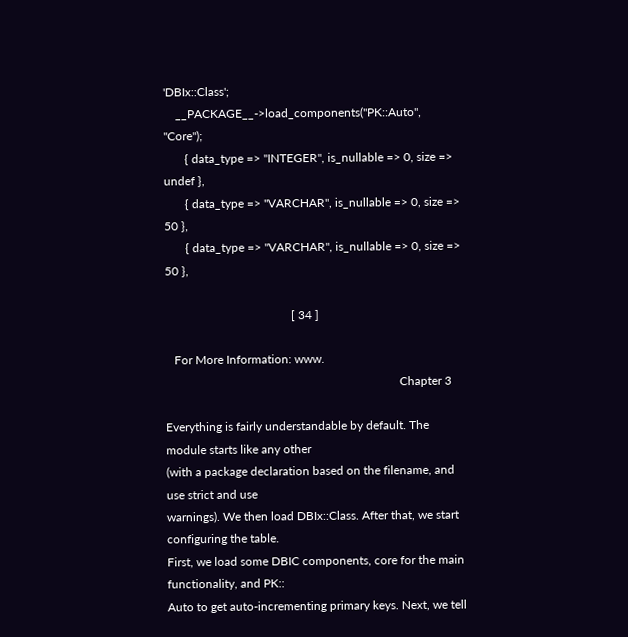'DBIx::Class';
    __PACKAGE__->load_components("PK::Auto", "Core");
       { data_type => "INTEGER", is_nullable => 0, size => undef },
       { data_type => "VARCHAR", is_nullable => 0, size => 50 },
       { data_type => "VARCHAR", is_nullable => 0, size => 50 },

                                          [ 34 ]

   For More Information: www.
                                                                              Chapter 3

Everything is fairly understandable by default. The module starts like any other
(with a package declaration based on the filename, and use strict and use
warnings). We then load DBIx::Class. After that, we start configuring the table.
First, we load some DBIC components, core for the main functionality, and PK::
Auto to get auto-incrementing primary keys. Next, we tell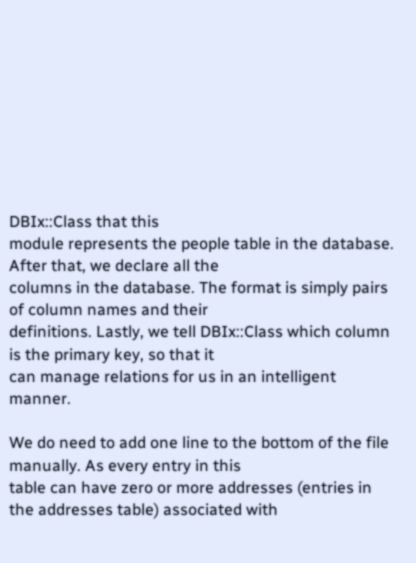DBIx::Class that this
module represents the people table in the database. After that, we declare all the
columns in the database. The format is simply pairs of column names and their
definitions. Lastly, we tell DBIx::Class which column is the primary key, so that it
can manage relations for us in an intelligent manner.

We do need to add one line to the bottom of the file manually. As every entry in this
table can have zero or more addresses (entries in the addresses table) associated with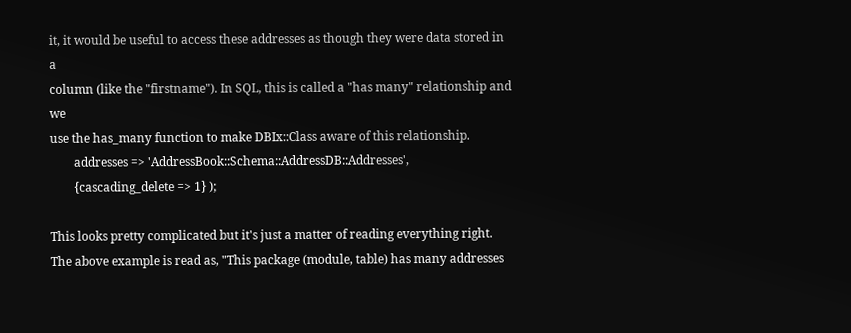it, it would be useful to access these addresses as though they were data stored in a
column (like the "firstname"). In SQL, this is called a "has many" relationship and we
use the has_many function to make DBIx::Class aware of this relationship.
        addresses => 'AddressBook::Schema::AddressDB::Addresses',
        {cascading_delete => 1} );

This looks pretty complicated but it's just a matter of reading everything right.
The above example is read as, "This package (module, table) has many addresses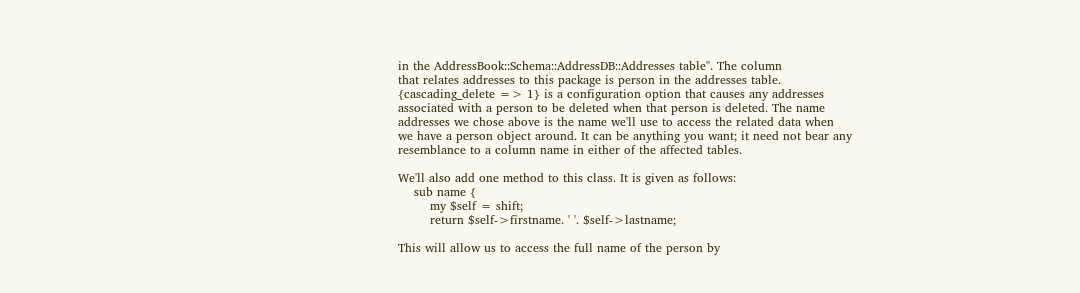in the AddressBook::Schema::AddressDB::Addresses table". The column
that relates addresses to this package is person in the addresses table.
{cascading_delete => 1} is a configuration option that causes any addresses
associated with a person to be deleted when that person is deleted. The name
addresses we chose above is the name we'll use to access the related data when
we have a person object around. It can be anything you want; it need not bear any
resemblance to a column name in either of the affected tables.

We'll also add one method to this class. It is given as follows:
    sub name {
        my $self = shift;
        return $self->firstname. ' '. $self->lastname;

This will allow us to access the full name of the person by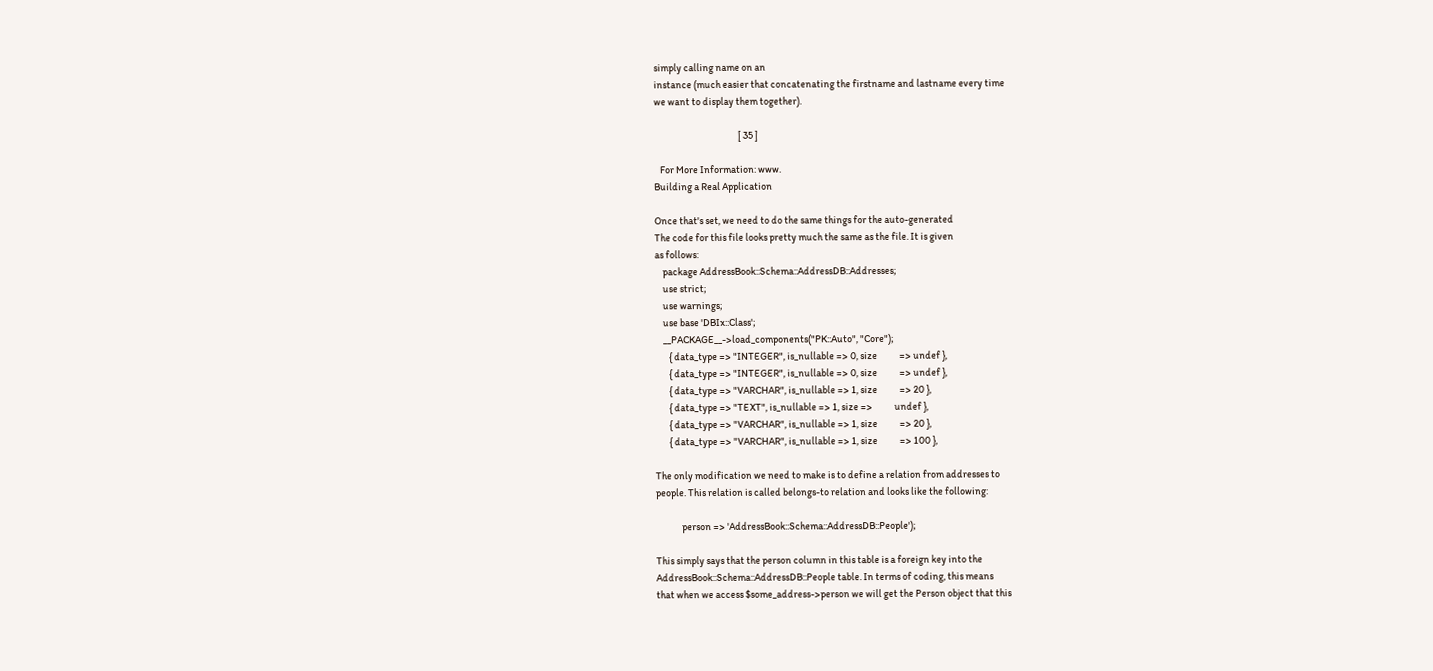simply calling name on an
instance (much easier that concatenating the firstname and lastname every time
we want to display them together).

                                          [ 35 ]

   For More Information: www.
Building a Real Application

Once that's set, we need to do the same things for the auto-generated
The code for this file looks pretty much the same as the file. It is given
as follows:
    package AddressBook::Schema::AddressDB::Addresses;
    use strict;
    use warnings;
    use base 'DBIx::Class';
    __PACKAGE__->load_components("PK::Auto", "Core");
       { data_type => "INTEGER", is_nullable => 0, size           => undef },
       { data_type => "INTEGER", is_nullable => 0, size           => undef },
       { data_type => "VARCHAR", is_nullable => 1, size           => 20 },
       { data_type => "TEXT", is_nullable => 1, size =>           undef },
       { data_type => "VARCHAR", is_nullable => 1, size           => 20 },
       { data_type => "VARCHAR", is_nullable => 1, size           => 100 },

The only modification we need to make is to define a relation from addresses to
people. This relation is called belongs-to relation and looks like the following:

             person => 'AddressBook::Schema::AddressDB::People');

This simply says that the person column in this table is a foreign key into the
AddressBook::Schema::AddressDB::People table. In terms of coding, this means
that when we access $some_address->person we will get the Person object that this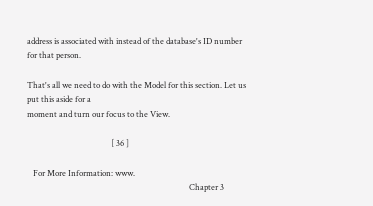address is associated with instead of the database's ID number for that person.

That's all we need to do with the Model for this section. Let us put this aside for a
moment and turn our focus to the View.

                                          [ 36 ]

   For More Information: www.
                                                                                 Chapter 3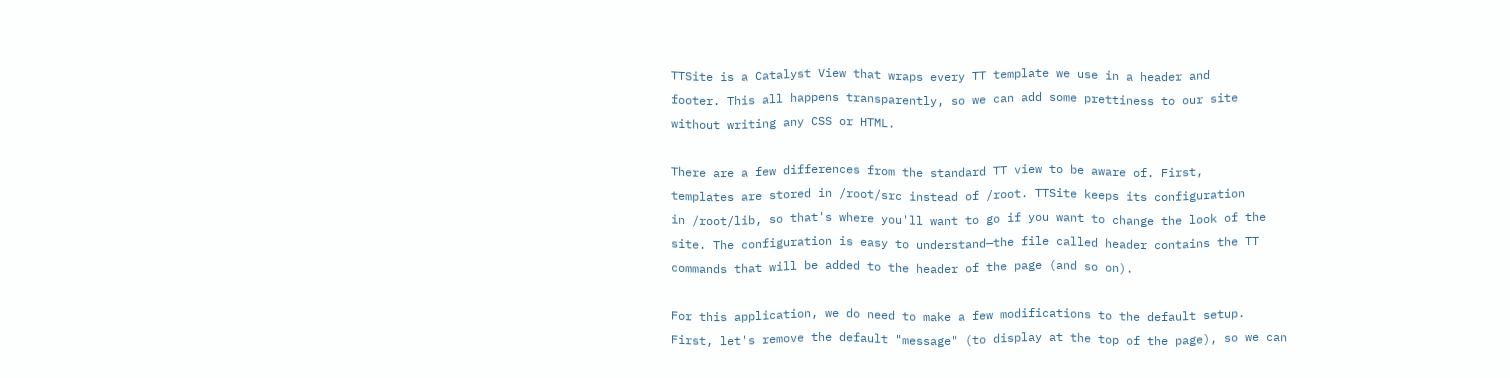TTSite is a Catalyst View that wraps every TT template we use in a header and
footer. This all happens transparently, so we can add some prettiness to our site
without writing any CSS or HTML.

There are a few differences from the standard TT view to be aware of. First,
templates are stored in /root/src instead of /root. TTSite keeps its configuration
in /root/lib, so that's where you'll want to go if you want to change the look of the
site. The configuration is easy to understand—the file called header contains the TT
commands that will be added to the header of the page (and so on).

For this application, we do need to make a few modifications to the default setup.
First, let's remove the default "message" (to display at the top of the page), so we can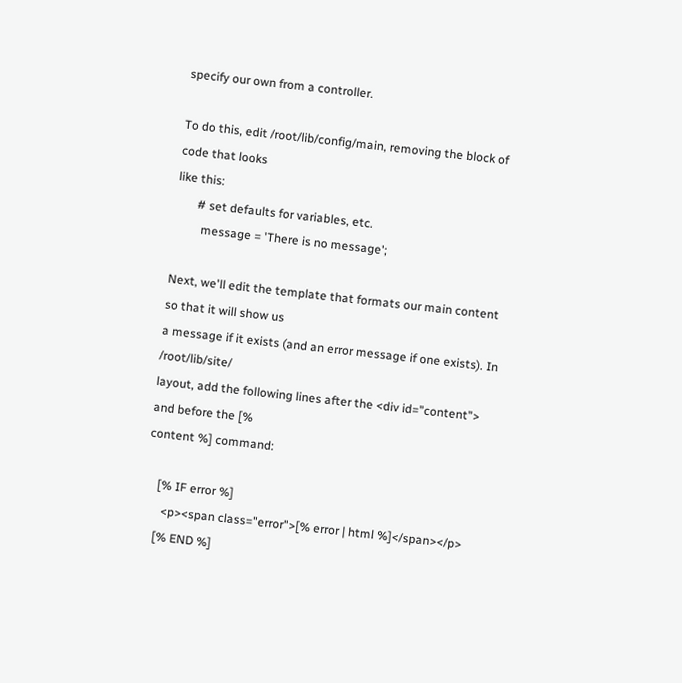specify our own from a controller.

To do this, edit /root/lib/config/main, removing the block of code that looks
like this:
       # set defaults for variables, etc.
         message = 'There is no message';

Next, we'll edit the template that formats our main content so that it will show us
a message if it exists (and an error message if one exists). In /root/lib/site/
layout, add the following lines after the <div id="content"> and before the [%
content %] command:

    [% IF error %]
      <p><span class="error">[% error | html %]</span></p>
    [% END %]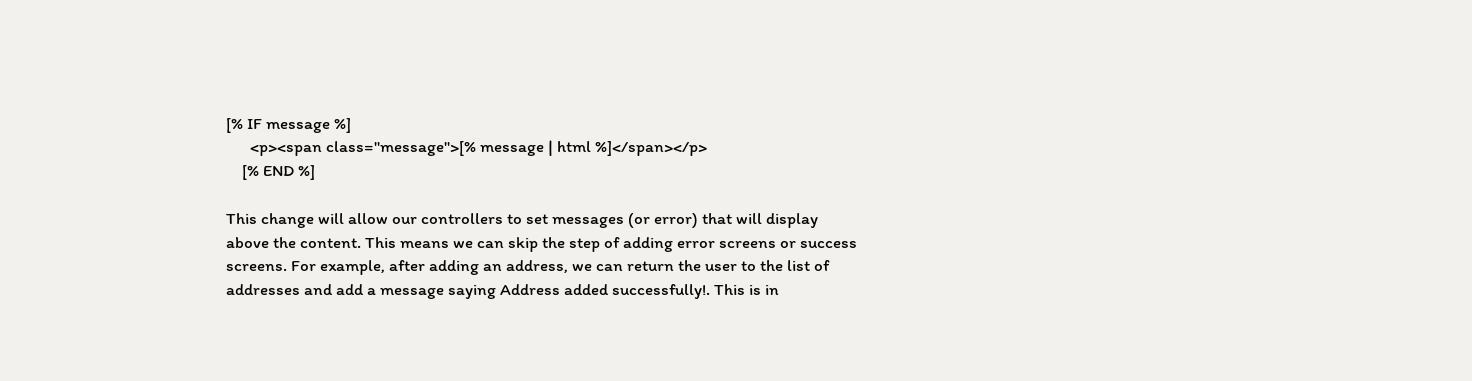[% IF message %]
      <p><span class="message">[% message | html %]</span></p>
    [% END %]

This change will allow our controllers to set messages (or error) that will display
above the content. This means we can skip the step of adding error screens or success
screens. For example, after adding an address, we can return the user to the list of
addresses and add a message saying Address added successfully!. This is in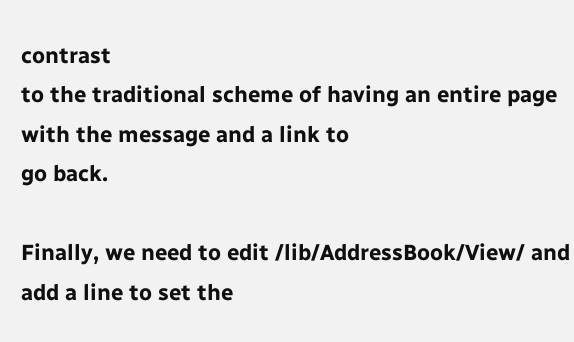contrast
to the traditional scheme of having an entire page with the message and a link to
go back.

Finally, we need to edit /lib/AddressBook/View/ and add a line to set the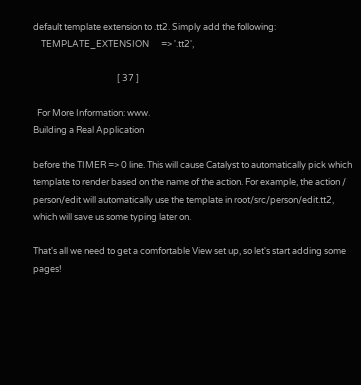default template extension to .tt2. Simply add the following:
    TEMPLATE_EXTENSION      => '.tt2',

                                          [ 37 ]

  For More Information: www.
Building a Real Application

before the TIMER => 0 line. This will cause Catalyst to automatically pick which
template to render based on the name of the action. For example, the action /
person/edit will automatically use the template in root/src/person/edit.tt2,
which will save us some typing later on.

That's all we need to get a comfortable View set up, so let's start adding some pages!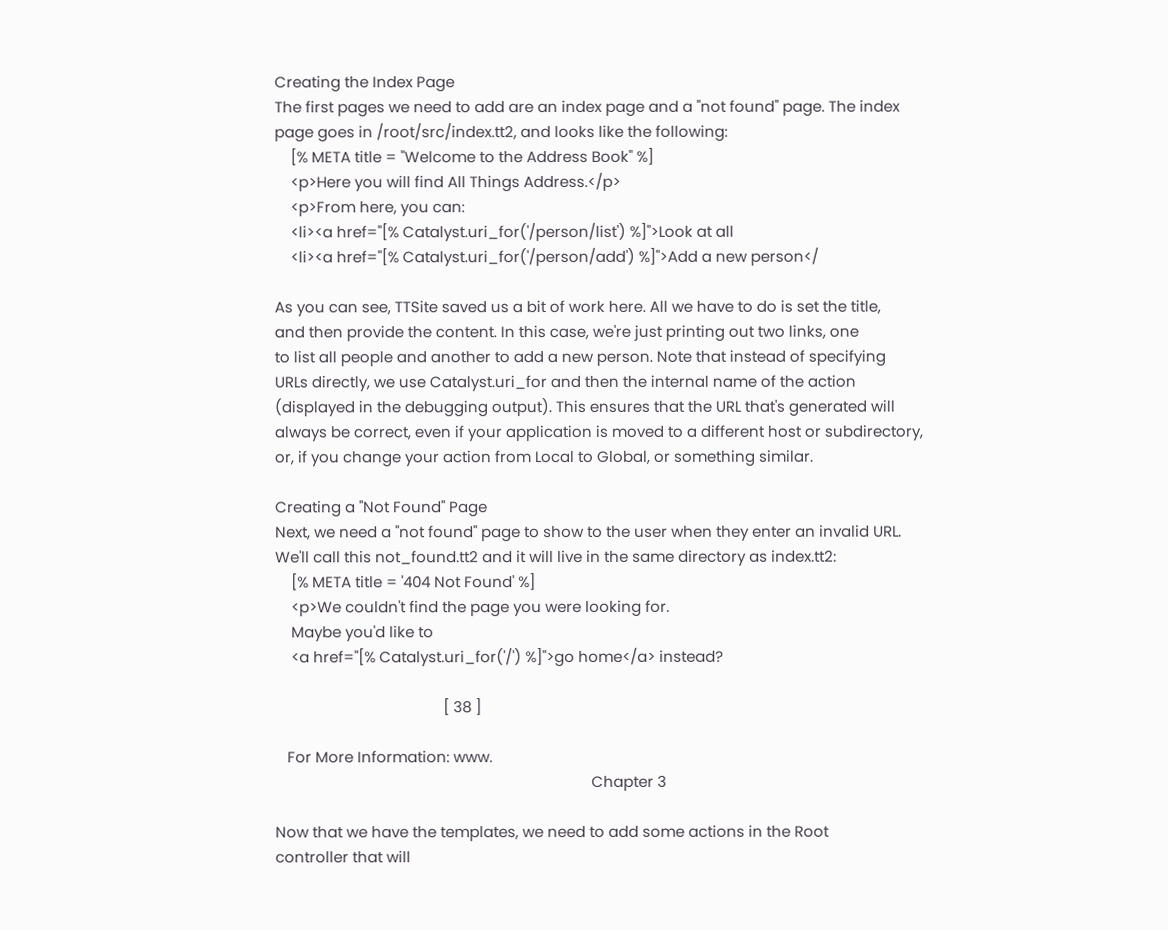Creating the Index Page
The first pages we need to add are an index page and a "not found" page. The index
page goes in /root/src/index.tt2, and looks like the following:
    [% META title = "Welcome to the Address Book" %]
    <p>Here you will find All Things Address.</p>
    <p>From here, you can:
    <li><a href="[% Catalyst.uri_for('/person/list') %]">Look at all
    <li><a href="[% Catalyst.uri_for('/person/add') %]">Add a new person</

As you can see, TTSite saved us a bit of work here. All we have to do is set the title,
and then provide the content. In this case, we're just printing out two links, one
to list all people and another to add a new person. Note that instead of specifying
URLs directly, we use Catalyst.uri_for and then the internal name of the action
(displayed in the debugging output). This ensures that the URL that's generated will
always be correct, even if your application is moved to a different host or subdirectory,
or, if you change your action from Local to Global, or something similar.

Creating a "Not Found" Page
Next, we need a "not found" page to show to the user when they enter an invalid URL.
We'll call this not_found.tt2 and it will live in the same directory as index.tt2:
    [% META title = '404 Not Found' %]
    <p>We couldn't find the page you were looking for.
    Maybe you'd like to
    <a href="[% Catalyst.uri_for('/') %]">go home</a> instead?

                                          [ 38 ]

   For More Information: www.
                                                                               Chapter 3

Now that we have the templates, we need to add some actions in the Root
controller that will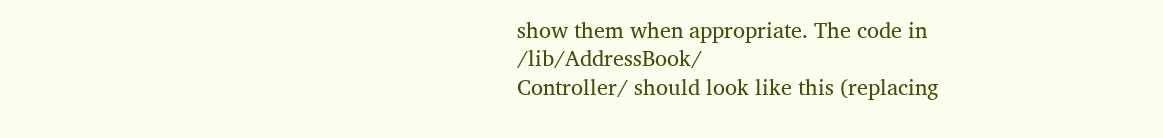show them when appropriate. The code in /lib/AddressBook/
Controller/ should look like this (replacing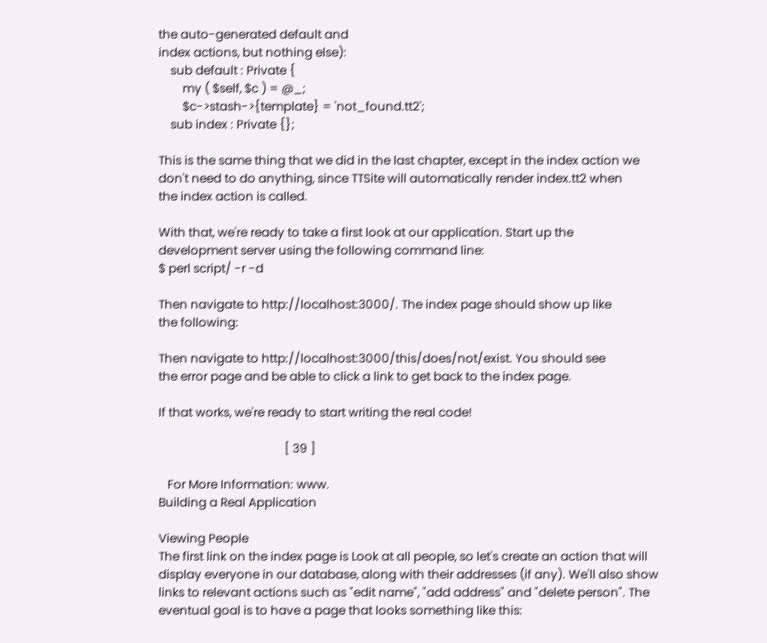the auto-generated default and
index actions, but nothing else):
    sub default : Private {
        my ( $self, $c ) = @_;
        $c->stash->{template} = 'not_found.tt2';
    sub index : Private {};

This is the same thing that we did in the last chapter, except in the index action we
don't need to do anything, since TTSite will automatically render index.tt2 when
the index action is called.

With that, we're ready to take a first look at our application. Start up the
development server using the following command line:
$ perl script/ -r -d

Then navigate to http://localhost:3000/. The index page should show up like
the following:

Then navigate to http://localhost:3000/this/does/not/exist. You should see
the error page and be able to click a link to get back to the index page.

If that works, we're ready to start writing the real code!

                                          [ 39 ]

   For More Information: www.
Building a Real Application

Viewing People
The first link on the index page is Look at all people, so let's create an action that will
display everyone in our database, along with their addresses (if any). We'll also show
links to relevant actions such as "edit name", "add address" and "delete person". The
eventual goal is to have a page that looks something like this: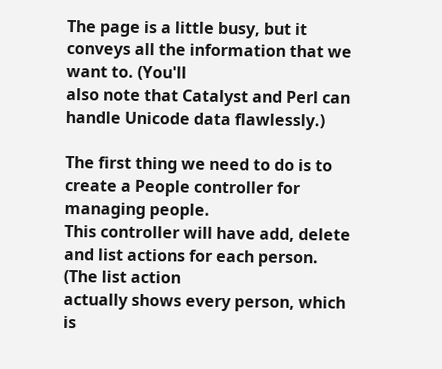The page is a little busy, but it conveys all the information that we want to. (You'll
also note that Catalyst and Perl can handle Unicode data flawlessly.)

The first thing we need to do is to create a People controller for managing people.
This controller will have add, delete and list actions for each person. (The list action
actually shows every person, which is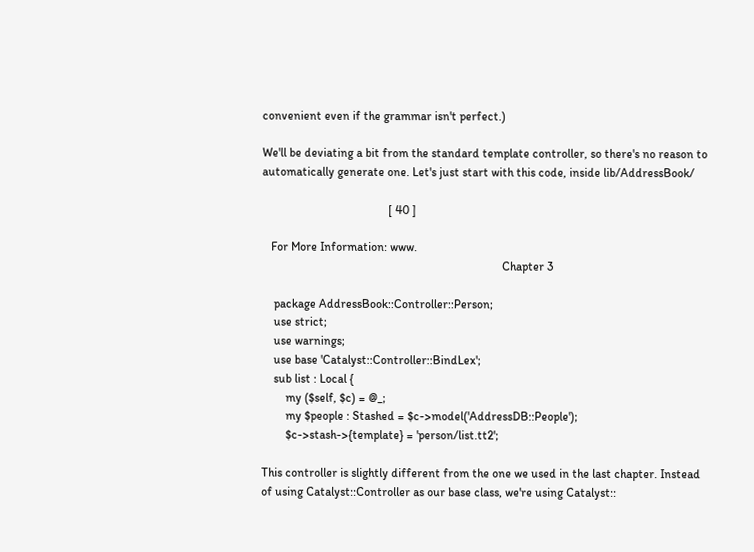convenient even if the grammar isn't perfect.)

We'll be deviating a bit from the standard template controller, so there's no reason to
automatically generate one. Let's just start with this code, inside lib/AddressBook/

                                          [ 40 ]

   For More Information: www.
                                                                                Chapter 3

    package AddressBook::Controller::Person;
    use strict;
    use warnings;
    use base 'Catalyst::Controller::BindLex';
    sub list : Local {
        my ($self, $c) = @_;
        my $people : Stashed = $c->model('AddressDB::People');
        $c->stash->{template} = 'person/list.tt2';

This controller is slightly different from the one we used in the last chapter. Instead
of using Catalyst::Controller as our base class, we're using Catalyst::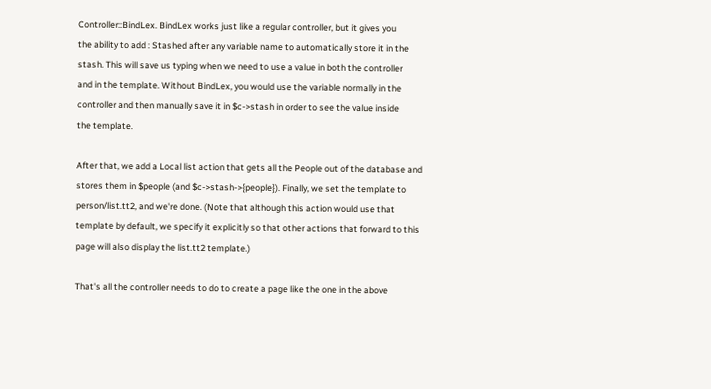Controller::BindLex. BindLex works just like a regular controller, but it gives you
the ability to add : Stashed after any variable name to automatically store it in the
stash. This will save us typing when we need to use a value in both the controller
and in the template. Without BindLex, you would use the variable normally in the
controller and then manually save it in $c->stash in order to see the value inside
the template.

After that, we add a Local list action that gets all the People out of the database and
stores them in $people (and $c->stash->{people}). Finally, we set the template to
person/list.tt2, and we're done. (Note that although this action would use that
template by default, we specify it explicitly so that other actions that forward to this
page will also display the list.tt2 template.)

That's all the controller needs to do to create a page like the one in the above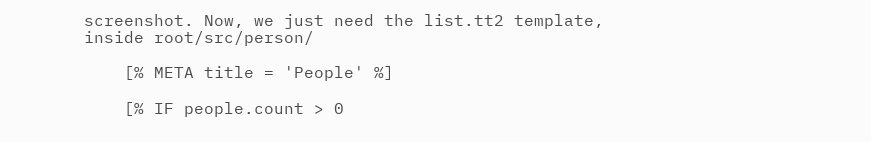screenshot. Now, we just need the list.tt2 template, inside root/src/person/

    [% META title = 'People' %]

    [% IF people.count > 0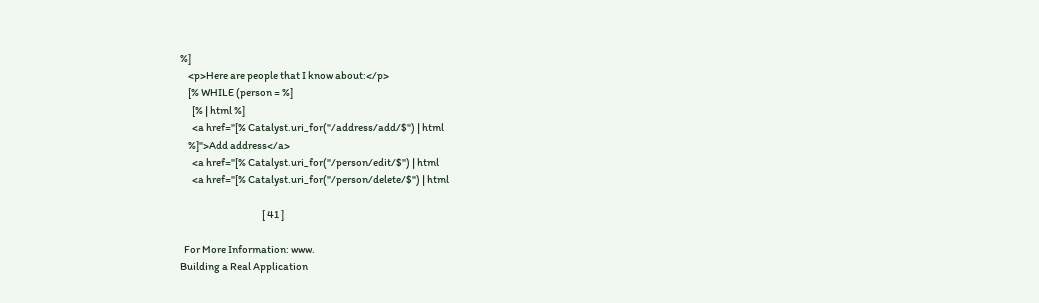%]
    <p>Here are people that I know about:</p>
    [% WHILE (person = %]
      [% | html %]
      <a href="[% Catalyst.uri_for("/address/add/$") | html
    %]">Add address</a>
      <a href="[% Catalyst.uri_for("/person/edit/$") | html
      <a href="[% Catalyst.uri_for("/person/delete/$") | html

                                         [ 41 ]

  For More Information: www.
Building a Real Application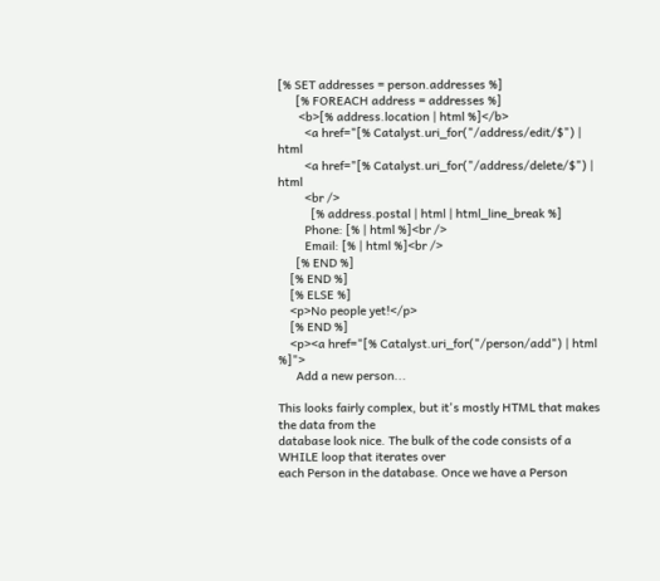[% SET addresses = person.addresses %]
      [% FOREACH address = addresses %]
       <b>[% address.location | html %]</b>
         <a href="[% Catalyst.uri_for("/address/edit/$") | html
         <a href="[% Catalyst.uri_for("/address/delete/$") | html
         <br />
           [% address.postal | html | html_line_break %]
         Phone: [% | html %]<br />
         Email: [% | html %]<br />
      [% END %]
    [% END %]
    [% ELSE %]
    <p>No people yet!</p>
    [% END %]
    <p><a href="[% Catalyst.uri_for("/person/add") | html %]">
      Add a new person...

This looks fairly complex, but it's mostly HTML that makes the data from the
database look nice. The bulk of the code consists of a WHILE loop that iterates over
each Person in the database. Once we have a Person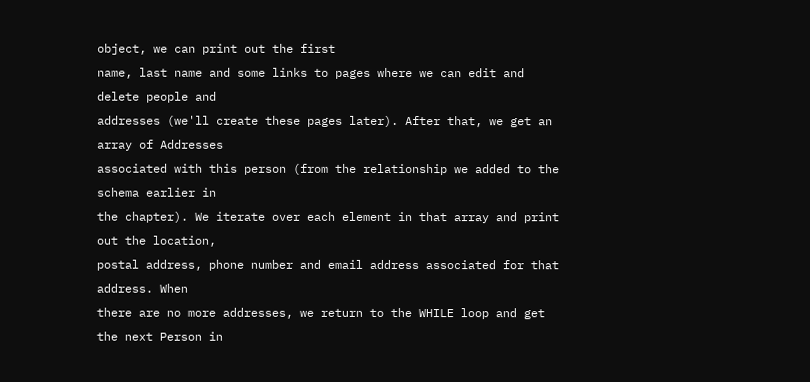object, we can print out the first
name, last name and some links to pages where we can edit and delete people and
addresses (we'll create these pages later). After that, we get an array of Addresses
associated with this person (from the relationship we added to the schema earlier in
the chapter). We iterate over each element in that array and print out the location,
postal address, phone number and email address associated for that address. When
there are no more addresses, we return to the WHILE loop and get the next Person in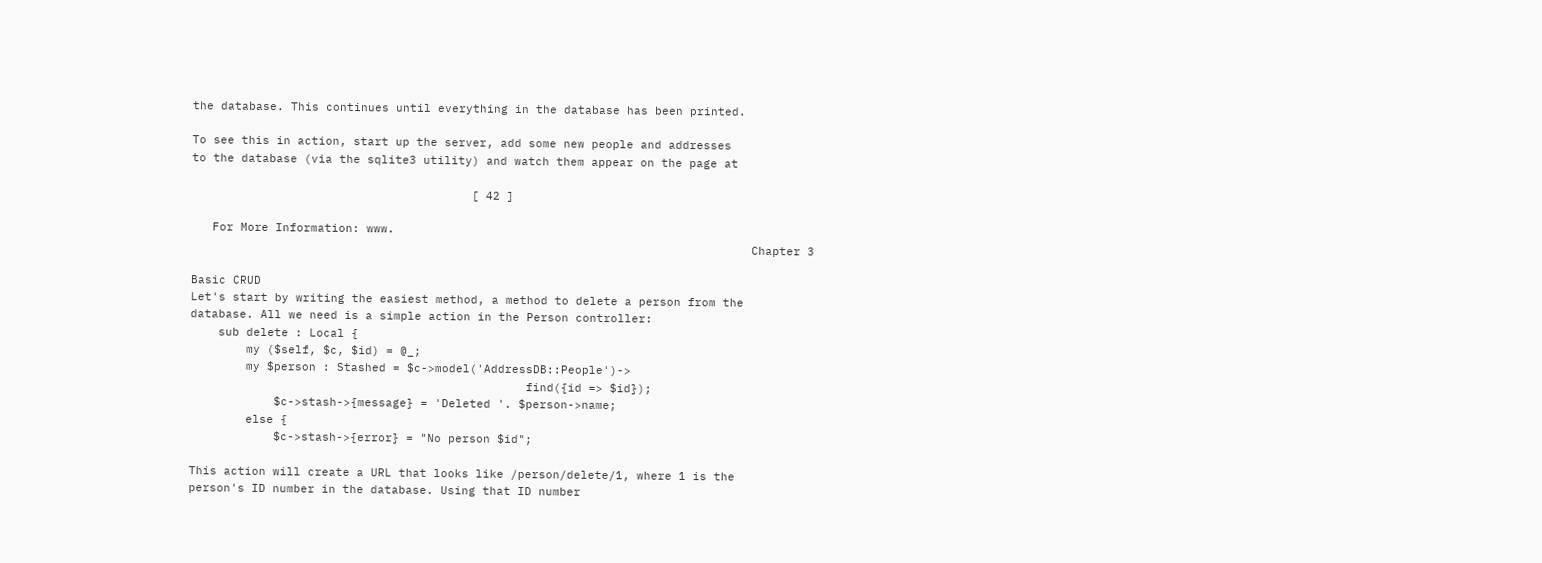the database. This continues until everything in the database has been printed.

To see this in action, start up the server, add some new people and addresses
to the database (via the sqlite3 utility) and watch them appear on the page at

                                        [ 42 ]

   For More Information: www.
                                                                                Chapter 3

Basic CRUD
Let's start by writing the easiest method, a method to delete a person from the
database. All we need is a simple action in the Person controller:
    sub delete : Local {
        my ($self, $c, $id) = @_;
        my $person : Stashed = $c->model('AddressDB::People')->
                                                find({id => $id});
            $c->stash->{message} = 'Deleted '. $person->name;
        else {
            $c->stash->{error} = "No person $id";

This action will create a URL that looks like /person/delete/1, where 1 is the
person's ID number in the database. Using that ID number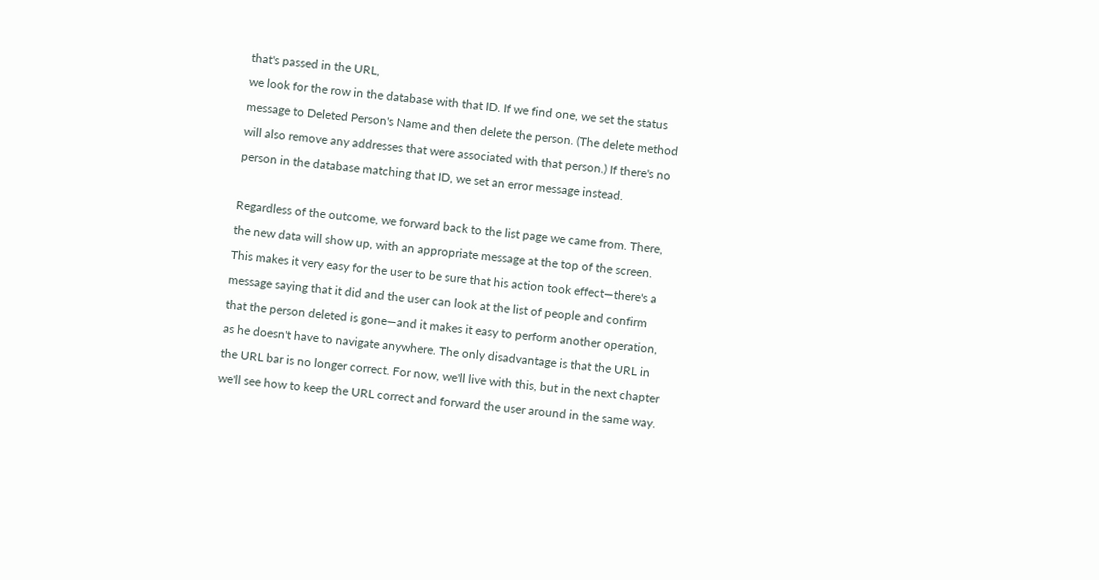that's passed in the URL,
we look for the row in the database with that ID. If we find one, we set the status
message to Deleted Person's Name and then delete the person. (The delete method
will also remove any addresses that were associated with that person.) If there's no
person in the database matching that ID, we set an error message instead.

Regardless of the outcome, we forward back to the list page we came from. There,
the new data will show up, with an appropriate message at the top of the screen.
This makes it very easy for the user to be sure that his action took effect—there's a
message saying that it did and the user can look at the list of people and confirm
that the person deleted is gone—and it makes it easy to perform another operation,
as he doesn't have to navigate anywhere. The only disadvantage is that the URL in
the URL bar is no longer correct. For now, we'll live with this, but in the next chapter
we'll see how to keep the URL correct and forward the user around in the same way.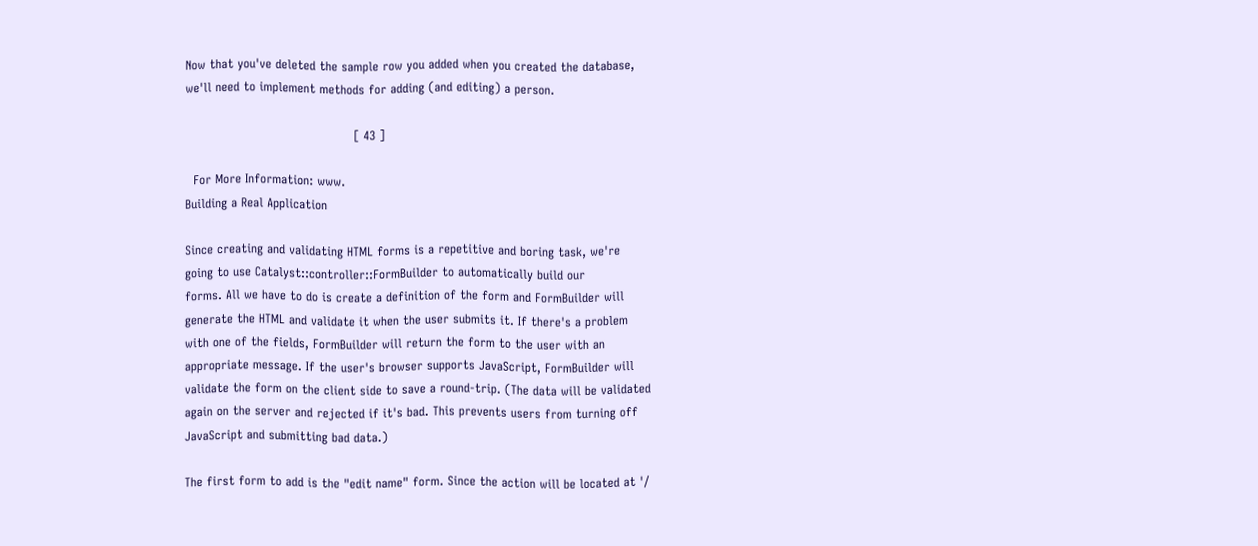Now that you've deleted the sample row you added when you created the database,
we'll need to implement methods for adding (and editing) a person.

                                          [ 43 ]

  For More Information: www.
Building a Real Application

Since creating and validating HTML forms is a repetitive and boring task, we're
going to use Catalyst::controller::FormBuilder to automatically build our
forms. All we have to do is create a definition of the form and FormBuilder will
generate the HTML and validate it when the user submits it. If there's a problem
with one of the fields, FormBuilder will return the form to the user with an
appropriate message. If the user's browser supports JavaScript, FormBuilder will
validate the form on the client side to save a round-trip. (The data will be validated
again on the server and rejected if it's bad. This prevents users from turning off
JavaScript and submitting bad data.)

The first form to add is the "edit name" form. Since the action will be located at '/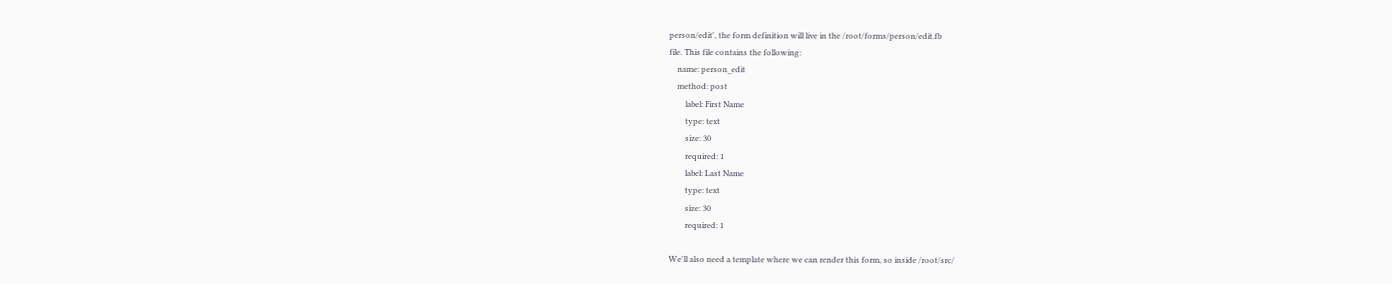person/edit', the form definition will live in the /root/forms/person/edit.fb
file. This file contains the following:
    name: person_edit
    method: post
        label: First Name
        type: text
        size: 30
        required: 1
        label: Last Name
        type: text
        size: 30
        required: 1

We'll also need a template where we can render this form, so inside /root/src/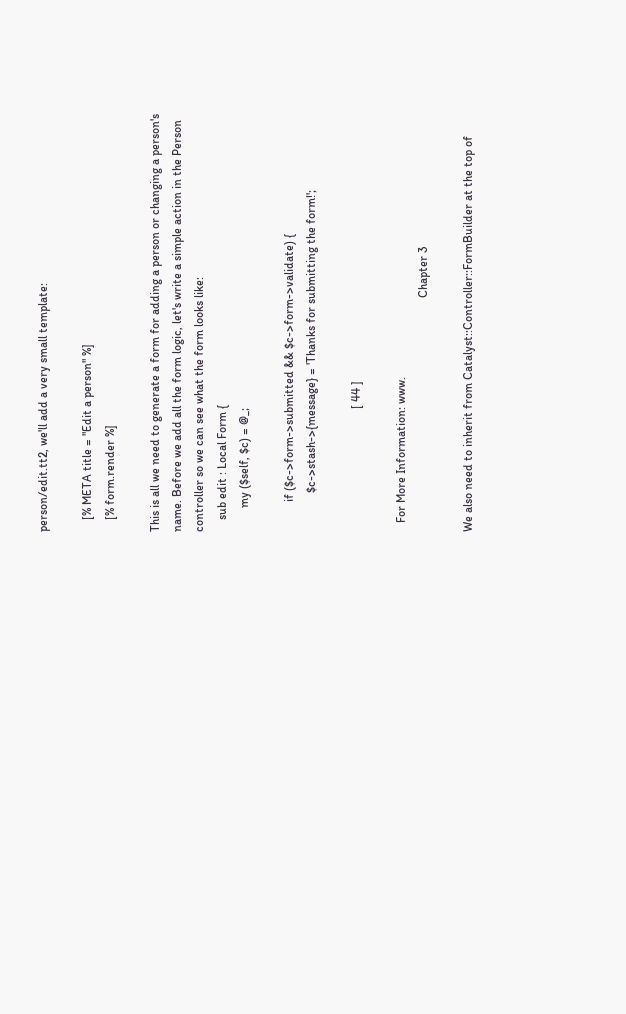person/edit.tt2, we'll add a very small template:

    [% META title = "Edit a person" %]
    [% form.render %]

This is all we need to generate a form for adding a person or changing a person's
name. Before we add all the form logic, let's write a simple action in the Person
controller so we can see what the form looks like:
    sub edit : Local Form {
        my ($self, $c) = @_;

          if ($c->form->submitted && $c->form->validate) {
             $c->stash->{message} = 'Thanks for submitting the form!';

                                         [ 44 ]

   For More Information: www.
                                                                              Chapter 3

We also need to inherit from Catalyst::Controller::FormBuilder at the top of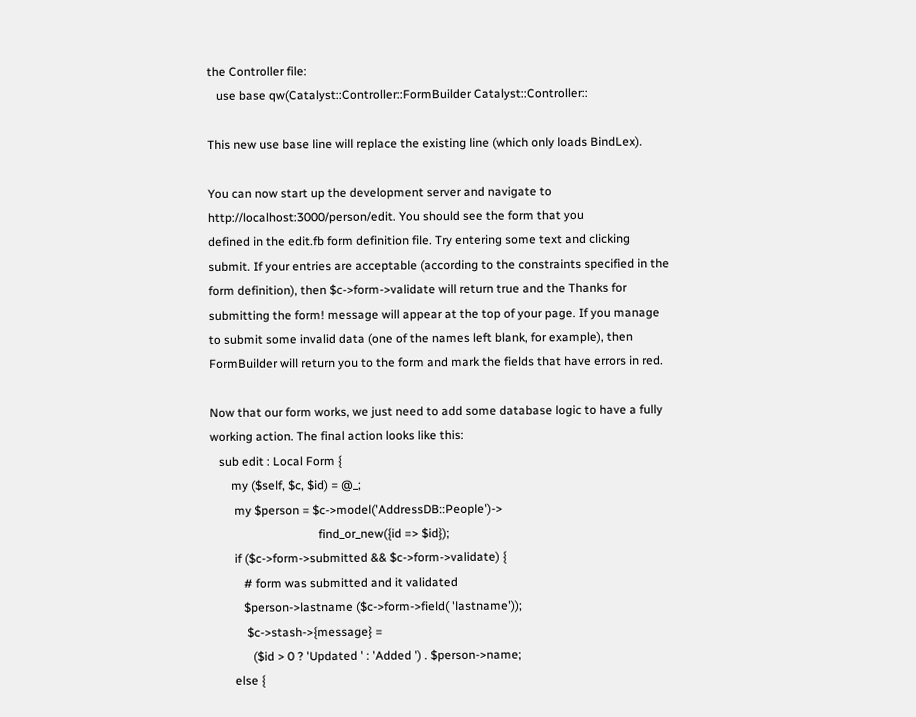the Controller file:
   use base qw(Catalyst::Controller::FormBuilder Catalyst::Controller::

This new use base line will replace the existing line (which only loads BindLex).

You can now start up the development server and navigate to
http://localhost:3000/person/edit. You should see the form that you
defined in the edit.fb form definition file. Try entering some text and clicking
submit. If your entries are acceptable (according to the constraints specified in the
form definition), then $c->form->validate will return true and the Thanks for
submitting the form! message will appear at the top of your page. If you manage
to submit some invalid data (one of the names left blank, for example), then
FormBuilder will return you to the form and mark the fields that have errors in red.

Now that our form works, we just need to add some database logic to have a fully
working action. The final action looks like this:
   sub edit : Local Form {
       my ($self, $c, $id) = @_;
        my $person = $c->model('AddressDB::People')->
                                    find_or_new({id => $id});
        if ($c->form->submitted && $c->form->validate) {
           # form was submitted and it validated
           $person->lastname ($c->form->field( 'lastname'));
            $c->stash->{message} =
              ($id > 0 ? 'Updated ' : 'Added ') . $person->name;
        else {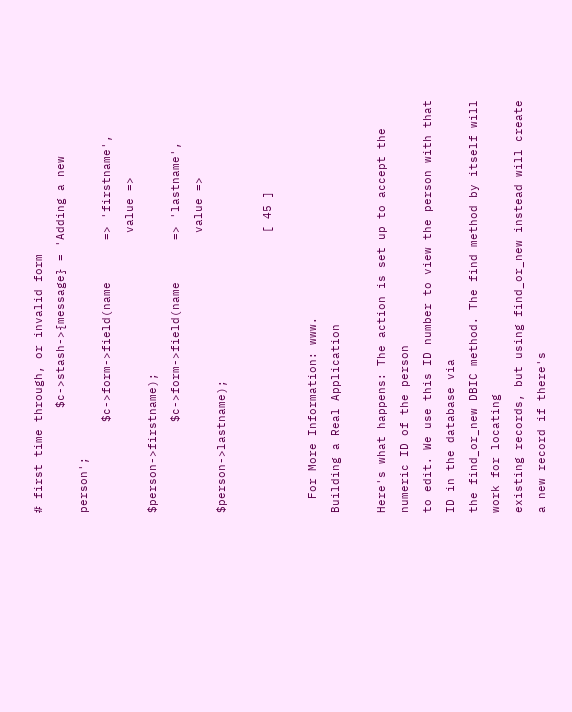# first time through, or invalid form
               $c->stash->{message} = 'Adding a new person';
             $c->form->field(name      => 'firstname',
                                        value => $person->firstname);
             $c->form->field(name      => 'lastname',
                                        value => $person->lastname);

                                        [ 45 ]

  For More Information: www.
Building a Real Application

Here's what happens: The action is set up to accept the numeric ID of the person
to edit. We use this ID number to view the person with that ID in the database via
the find_or_new DBIC method. The find method by itself will work for locating
existing records, but using find_or_new instead will create a new record if there's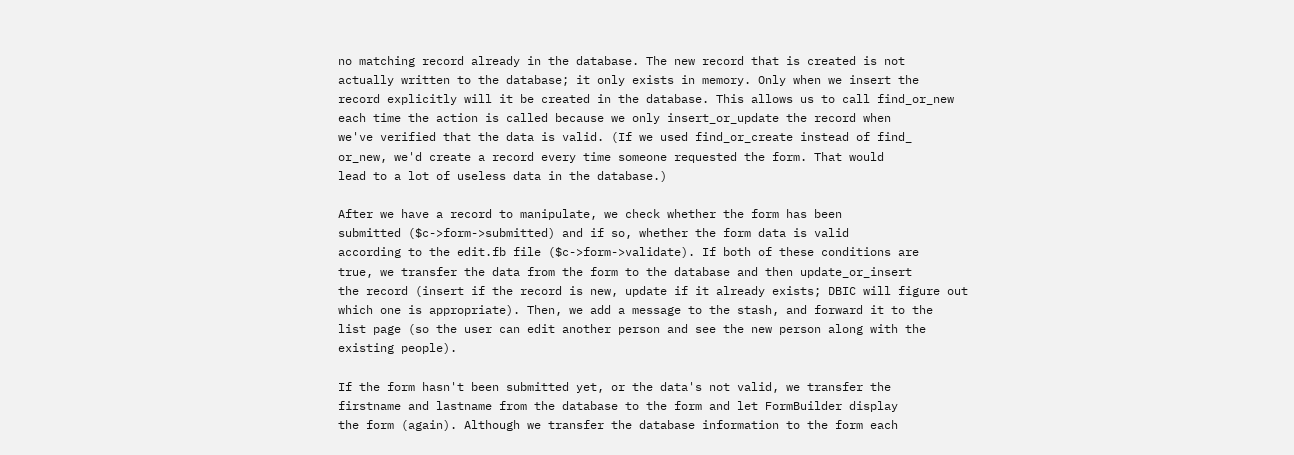no matching record already in the database. The new record that is created is not
actually written to the database; it only exists in memory. Only when we insert the
record explicitly will it be created in the database. This allows us to call find_or_new
each time the action is called because we only insert_or_update the record when
we've verified that the data is valid. (If we used find_or_create instead of find_
or_new, we'd create a record every time someone requested the form. That would
lead to a lot of useless data in the database.)

After we have a record to manipulate, we check whether the form has been
submitted ($c->form->submitted) and if so, whether the form data is valid
according to the edit.fb file ($c->form->validate). If both of these conditions are
true, we transfer the data from the form to the database and then update_or_insert
the record (insert if the record is new, update if it already exists; DBIC will figure out
which one is appropriate). Then, we add a message to the stash, and forward it to the
list page (so the user can edit another person and see the new person along with the
existing people).

If the form hasn't been submitted yet, or the data's not valid, we transfer the
firstname and lastname from the database to the form and let FormBuilder display
the form (again). Although we transfer the database information to the form each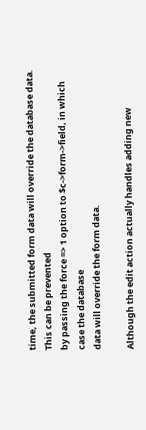time, the submitted form data will override the database data. This can be prevented
by passing the force => 1 option to $c->form->field, in which case the database
data will override the form data.

Although the edit action actually handles adding new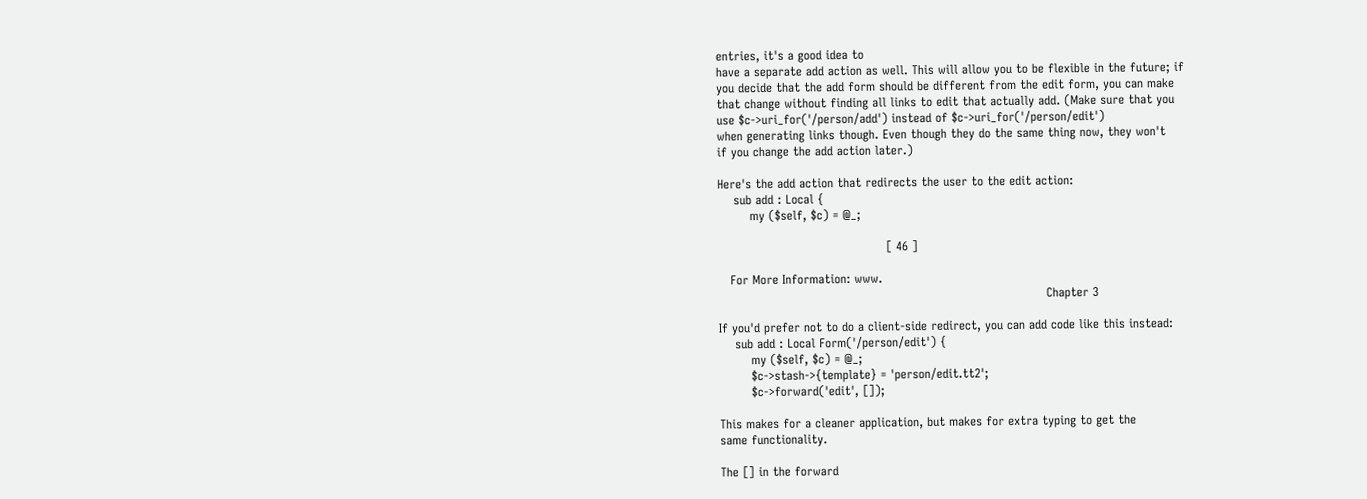entries, it's a good idea to
have a separate add action as well. This will allow you to be flexible in the future; if
you decide that the add form should be different from the edit form, you can make
that change without finding all links to edit that actually add. (Make sure that you
use $c->uri_for('/person/add') instead of $c->uri_for('/person/edit')
when generating links though. Even though they do the same thing now, they won't
if you change the add action later.)

Here's the add action that redirects the user to the edit action:
    sub add : Local {
        my ($self, $c) = @_;

                                          [ 46 ]

   For More Information: www.
                                                                                  Chapter 3

If you'd prefer not to do a client-side redirect, you can add code like this instead:
    sub add : Local Form('/person/edit') {
        my ($self, $c) = @_;
        $c->stash->{template} = 'person/edit.tt2';
        $c->forward('edit', []);

This makes for a cleaner application, but makes for extra typing to get the
same functionality.

The [] in the forward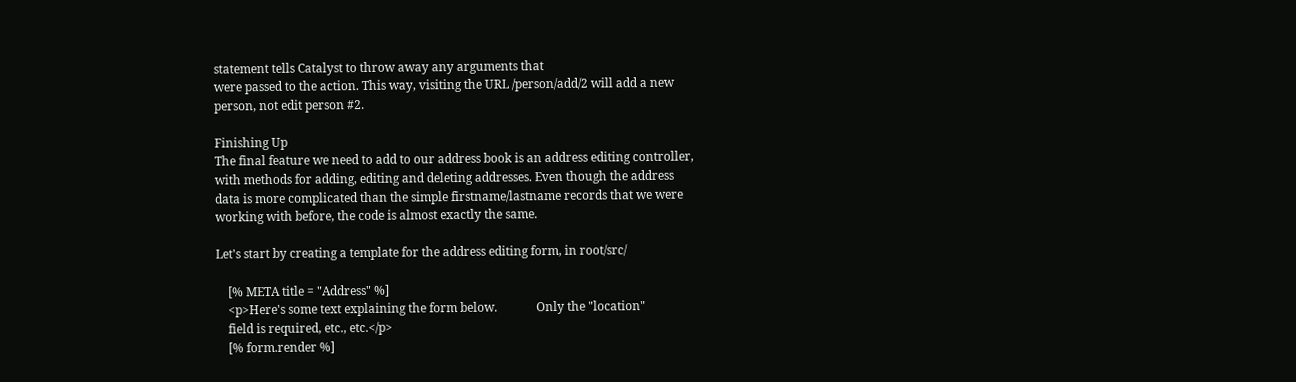statement tells Catalyst to throw away any arguments that
were passed to the action. This way, visiting the URL /person/add/2 will add a new
person, not edit person #2.

Finishing Up
The final feature we need to add to our address book is an address editing controller,
with methods for adding, editing and deleting addresses. Even though the address
data is more complicated than the simple firstname/lastname records that we were
working with before, the code is almost exactly the same.

Let's start by creating a template for the address editing form, in root/src/

    [% META title = "Address" %]
    <p>Here's some text explaining the form below.             Only the "location"
    field is required, etc., etc.</p>
    [% form.render %]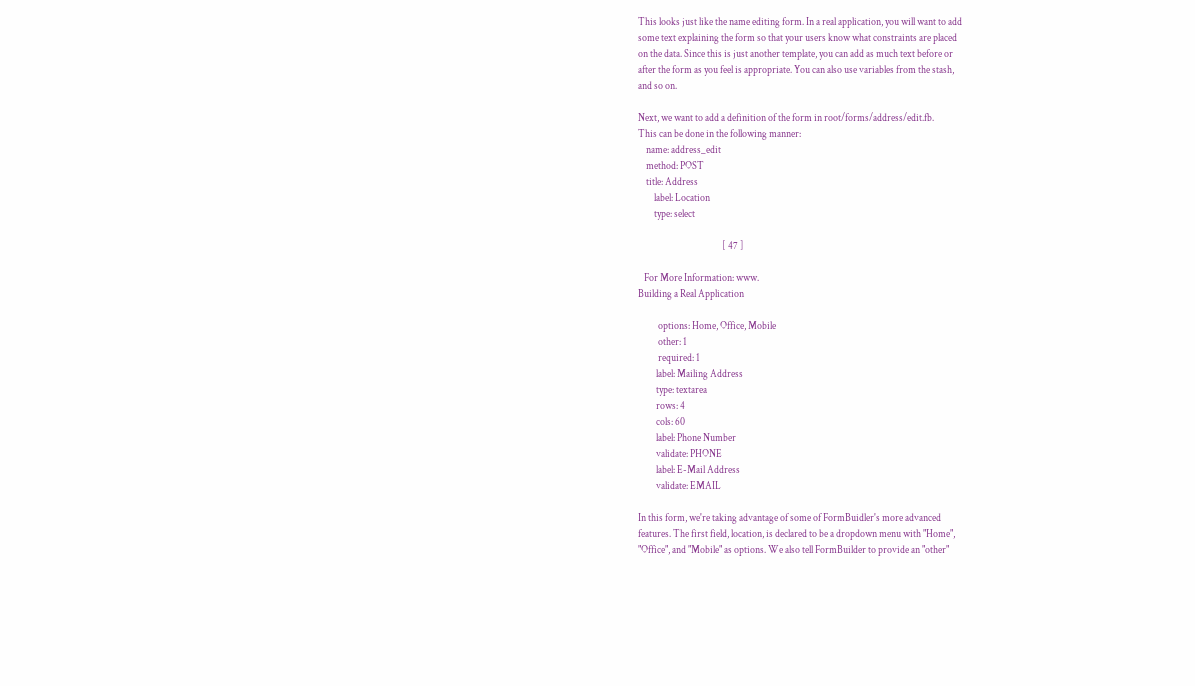This looks just like the name editing form. In a real application, you will want to add
some text explaining the form so that your users know what constraints are placed
on the data. Since this is just another template, you can add as much text before or
after the form as you feel is appropriate. You can also use variables from the stash,
and so on.

Next, we want to add a definition of the form in root/forms/address/edit.fb.
This can be done in the following manner:
    name: address_edit
    method: POST
    title: Address
        label: Location
        type: select

                                          [ 47 ]

   For More Information: www.
Building a Real Application

          options: Home, Office, Mobile
          other: 1
          required: 1
         label: Mailing Address
         type: textarea
         rows: 4
         cols: 60
         label: Phone Number
         validate: PHONE
         label: E-Mail Address
         validate: EMAIL

In this form, we're taking advantage of some of FormBuidler's more advanced
features. The first field, location, is declared to be a dropdown menu with "Home",
"Office", and "Mobile" as options. We also tell FormBuilder to provide an "other"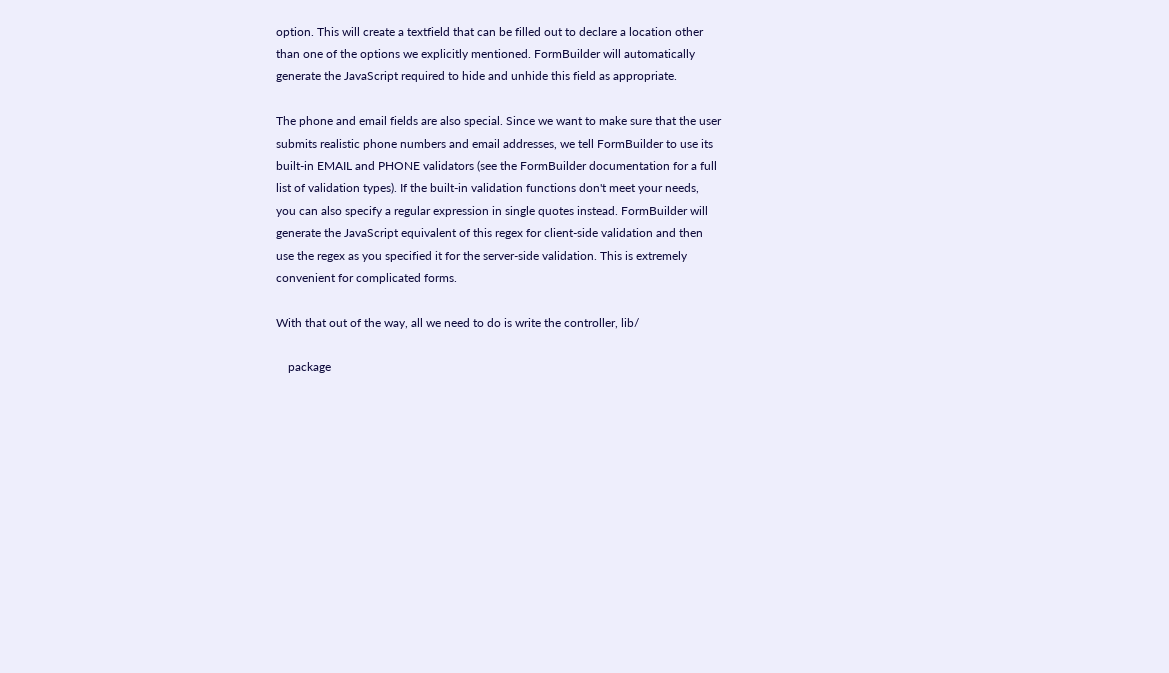option. This will create a textfield that can be filled out to declare a location other
than one of the options we explicitly mentioned. FormBuilder will automatically
generate the JavaScript required to hide and unhide this field as appropriate.

The phone and email fields are also special. Since we want to make sure that the user
submits realistic phone numbers and email addresses, we tell FormBuilder to use its
built-in EMAIL and PHONE validators (see the FormBuilder documentation for a full
list of validation types). If the built-in validation functions don't meet your needs,
you can also specify a regular expression in single quotes instead. FormBuilder will
generate the JavaScript equivalent of this regex for client-side validation and then
use the regex as you specified it for the server-side validation. This is extremely
convenient for complicated forms.

With that out of the way, all we need to do is write the controller, lib/

    package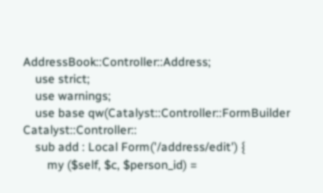AddressBook::Controller::Address;
    use strict;
    use warnings;
    use base qw(Catalyst::Controller::FormBuilder Catalyst::Controller::
    sub add : Local Form('/address/edit') {
        my ($self, $c, $person_id) =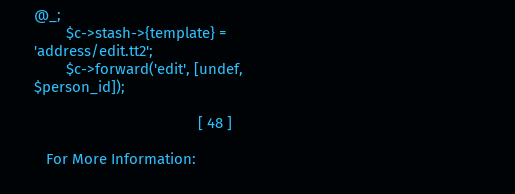@_;
        $c->stash->{template} = 'address/edit.tt2';
        $c->forward('edit', [undef, $person_id]);

                                         [ 48 ]

   For More Information: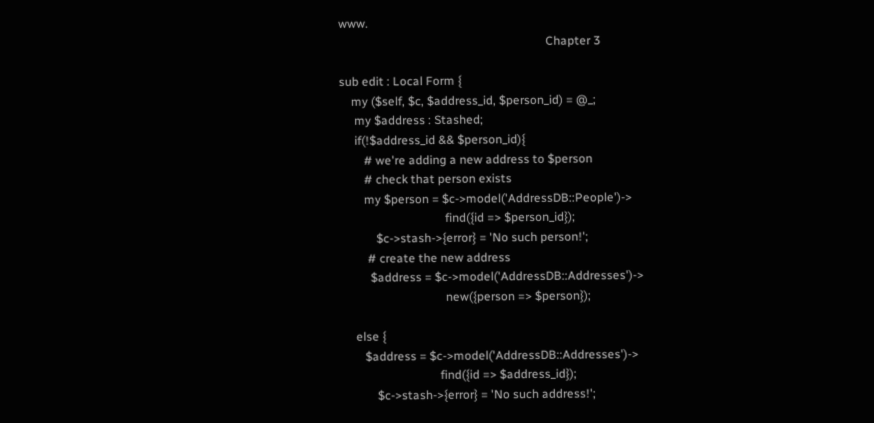www.
                                                                     Chapter 3

sub edit : Local Form {
    my ($self, $c, $address_id, $person_id) = @_;
     my $address : Stashed;
     if(!$address_id && $person_id){
        # we're adding a new address to $person
        # check that person exists
        my $person = $c->model('AddressDB::People')->
                                   find({id => $person_id});
            $c->stash->{error} = 'No such person!';
         # create the new address
          $address = $c->model('AddressDB::Addresses')->
                                   new({person => $person});

     else {
        $address = $c->model('AddressDB::Addresses')->
                                 find({id => $address_id});
            $c->stash->{error} = 'No such address!';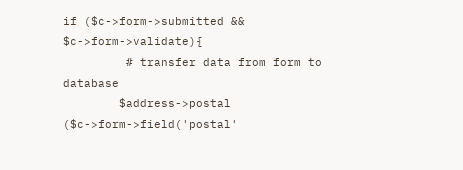if ($c->form->submitted && $c->form->validate){
         # transfer data from form to database
        $address->postal ($c->form->field('postal'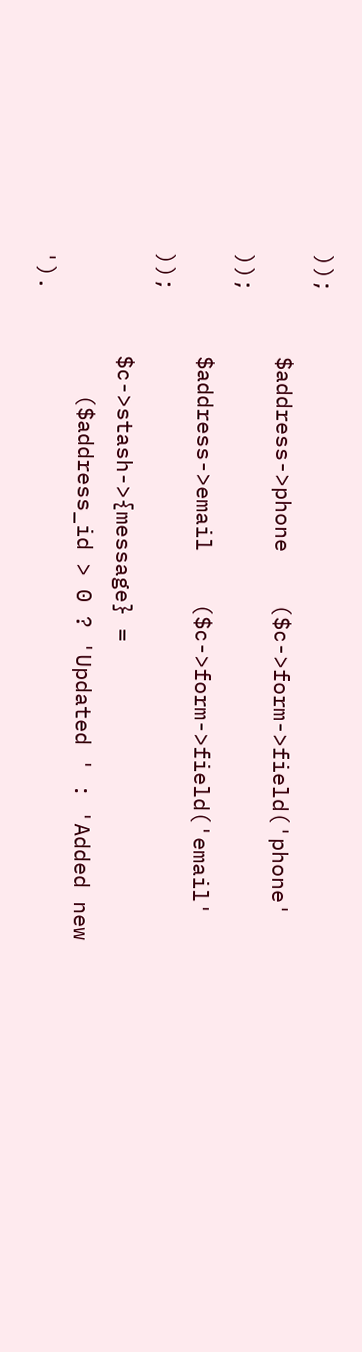));
        $address->phone    ($c->form->field('phone'   ));
        $address->email    ($c->form->field('email'   ));
        $c->stash->{message} =
           ($address_id > 0 ? 'Updated ' : 'Added new ').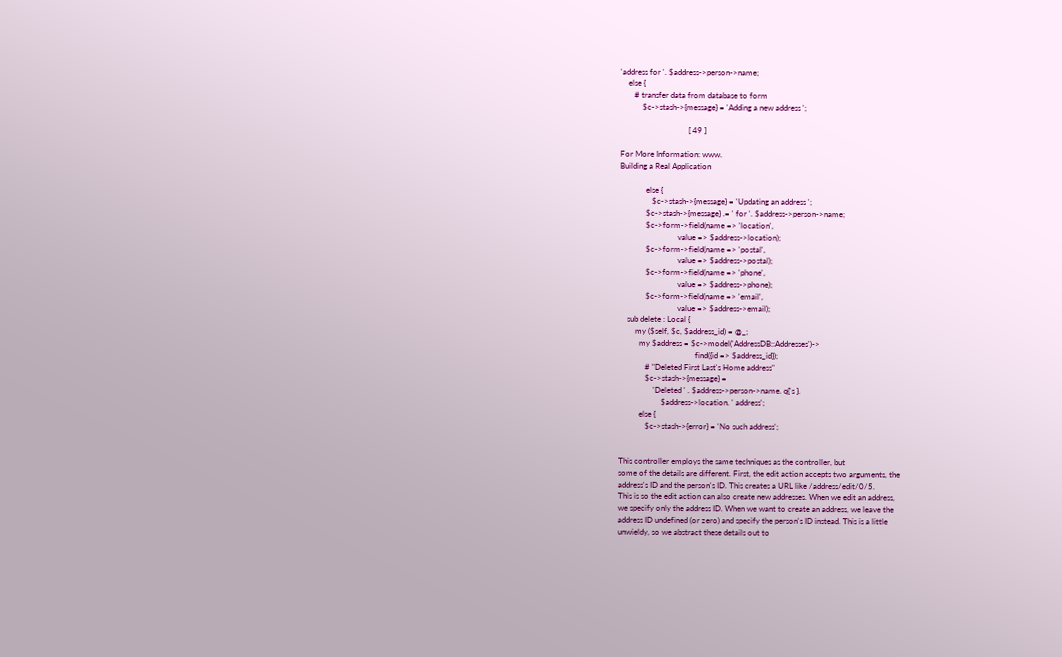'address for '. $address->person->name;
    else {
       # transfer data from database to form
           $c->stash->{message} = 'Adding a new address ';

                                  [ 49 ]

For More Information: www.
Building a Real Application

             else {
                $c->stash->{message} = 'Updating an address ';
             $c->stash->{message} .= ' for '. $address->person->name;
             $c->form->field(name => 'location',
                             value => $address->location);
             $c->form->field(name => 'postal',
                             value => $address->postal);
             $c->form->field(name => 'phone',
                             value => $address->phone);
             $c->form->field(name => 'email',
                             value => $address->email);
    sub delete : Local {
        my ($self, $c, $address_id) = @_;
          my $address = $c->model('AddressDB::Addresses')->
                                      find({id => $address_id});
             # "Deleted First Last's Home address"
             $c->stash->{message} =
                 'Deleted ' . $address->person->name. q{'s }.
                     $address->location. ' address';
          else {
             $c->stash->{error} = 'No such address';


This controller employs the same techniques as the controller, but
some of the details are different. First, the edit action accepts two arguments, the
address's ID and the person's ID. This creates a URL like /address/edit/0/5.
This is so the edit action can also create new addresses. When we edit an address,
we specify only the address ID. When we want to create an address, we leave the
address ID undefined (or zero) and specify the person's ID instead. This is a little
unwieldy, so we abstract these details out to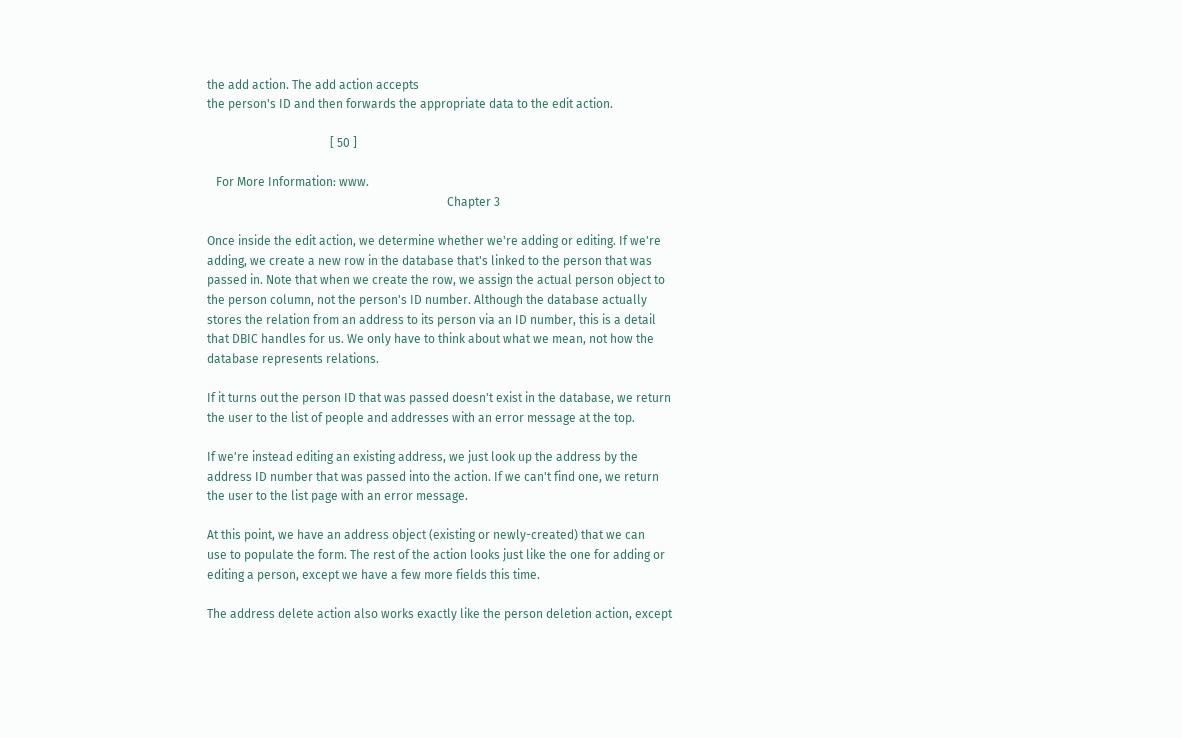the add action. The add action accepts
the person's ID and then forwards the appropriate data to the edit action.

                                         [ 50 ]

   For More Information: www.
                                                                                Chapter 3

Once inside the edit action, we determine whether we're adding or editing. If we're
adding, we create a new row in the database that's linked to the person that was
passed in. Note that when we create the row, we assign the actual person object to
the person column, not the person's ID number. Although the database actually
stores the relation from an address to its person via an ID number, this is a detail
that DBIC handles for us. We only have to think about what we mean, not how the
database represents relations.

If it turns out the person ID that was passed doesn't exist in the database, we return
the user to the list of people and addresses with an error message at the top.

If we're instead editing an existing address, we just look up the address by the
address ID number that was passed into the action. If we can't find one, we return
the user to the list page with an error message.

At this point, we have an address object (existing or newly-created) that we can
use to populate the form. The rest of the action looks just like the one for adding or
editing a person, except we have a few more fields this time.

The address delete action also works exactly like the person deletion action, except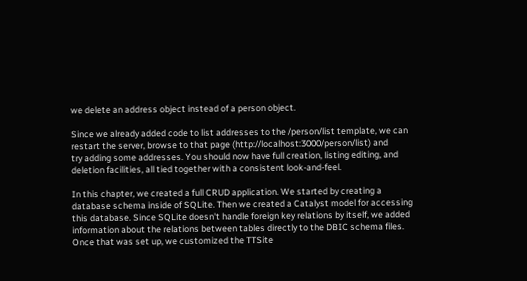we delete an address object instead of a person object.

Since we already added code to list addresses to the /person/list template, we can
restart the server, browse to that page (http://localhost:3000/person/list) and
try adding some addresses. You should now have full creation, listing editing, and
deletion facilities, all tied together with a consistent look-and-feel.

In this chapter, we created a full CRUD application. We started by creating a
database schema inside of SQLite. Then we created a Catalyst model for accessing
this database. Since SQLite doesn't handle foreign key relations by itself, we added
information about the relations between tables directly to the DBIC schema files.
Once that was set up, we customized the TTSite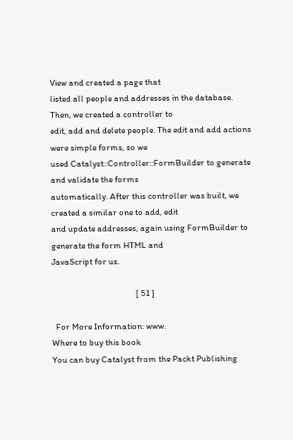View and created a page that
listed all people and addresses in the database. Then, we created a controller to
edit, add and delete people. The edit and add actions were simple forms, so we
used Catalyst::Controller::FormBuilder to generate and validate the forms
automatically. After this controller was built, we created a similar one to add, edit
and update addresses, again using FormBuilder to generate the form HTML and
JavaScript for us.

                                          [ 51 ]

  For More Information: www.
Where to buy this book
You can buy Catalyst from the Packt Publishing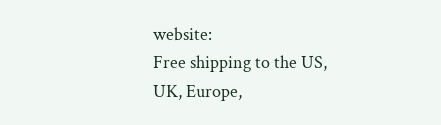website:
Free shipping to the US, UK, Europe,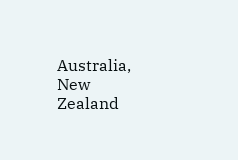Australia, New Zealand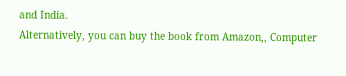and India.
Alternatively, you can buy the book from Amazon,, Computer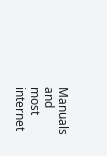Manuals and
most internet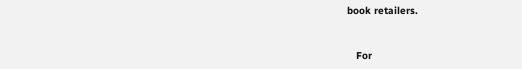book retailers.


   For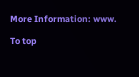More Information: www.

To top